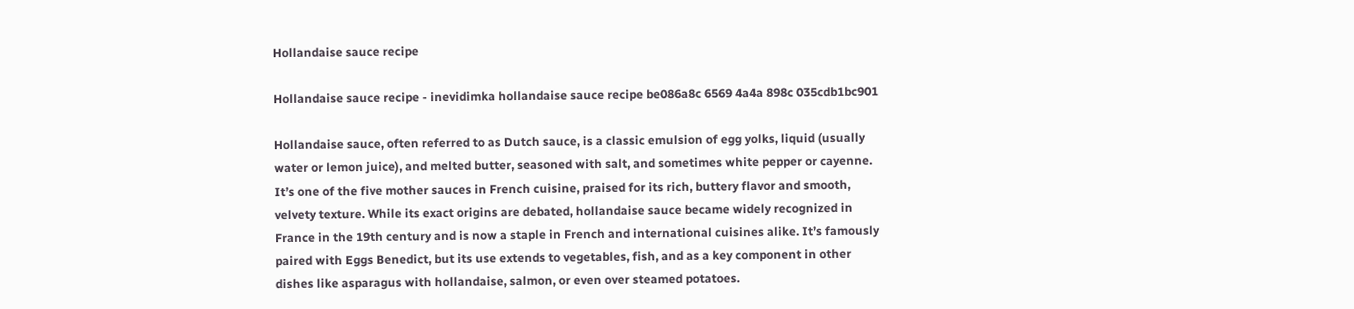Hollandaise sauce recipe

Hollandaise sauce recipe - inevidimka hollandaise sauce recipe be086a8c 6569 4a4a 898c 035cdb1bc901

Hollandaise sauce, often referred to as Dutch sauce, is a classic emulsion of egg yolks, liquid (usually water or lemon juice), and melted butter, seasoned with salt, and sometimes white pepper or cayenne. It’s one of the five mother sauces in French cuisine, praised for its rich, buttery flavor and smooth, velvety texture. While its exact origins are debated, hollandaise sauce became widely recognized in France in the 19th century and is now a staple in French and international cuisines alike. It’s famously paired with Eggs Benedict, but its use extends to vegetables, fish, and as a key component in other dishes like asparagus with hollandaise, salmon, or even over steamed potatoes.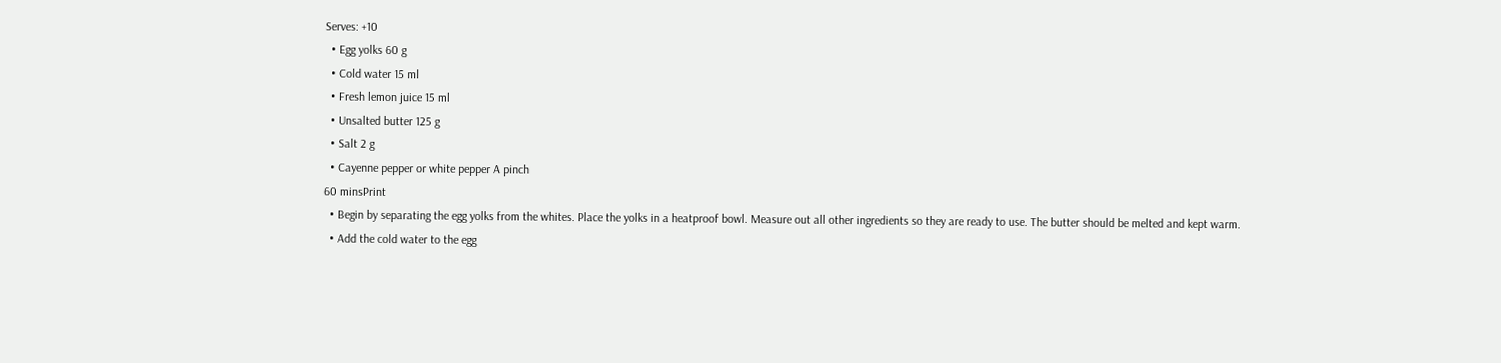Serves: +10
  • Egg yolks 60 g
  • Cold water 15 ml
  • Fresh lemon juice 15 ml
  • Unsalted butter 125 g
  • Salt 2 g
  • Cayenne pepper or white pepper A pinch
60 minsPrint
  • Begin by separating the egg yolks from the whites. Place the yolks in a heatproof bowl. Measure out all other ingredients so they are ready to use. The butter should be melted and kept warm.
  • Add the cold water to the egg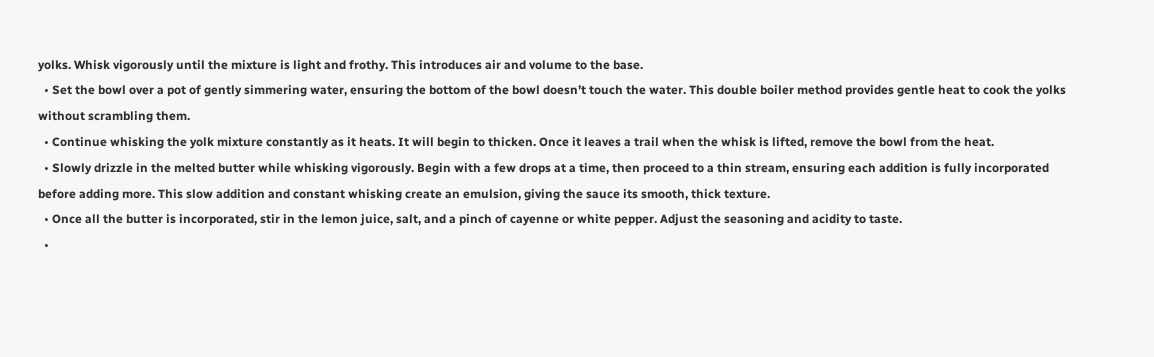yolks. Whisk vigorously until the mixture is light and frothy. This introduces air and volume to the base.
  • Set the bowl over a pot of gently simmering water, ensuring the bottom of the bowl doesn’t touch the water. This double boiler method provides gentle heat to cook the yolks without scrambling them.
  • Continue whisking the yolk mixture constantly as it heats. It will begin to thicken. Once it leaves a trail when the whisk is lifted, remove the bowl from the heat.
  • Slowly drizzle in the melted butter while whisking vigorously. Begin with a few drops at a time, then proceed to a thin stream, ensuring each addition is fully incorporated before adding more. This slow addition and constant whisking create an emulsion, giving the sauce its smooth, thick texture.
  • Once all the butter is incorporated, stir in the lemon juice, salt, and a pinch of cayenne or white pepper. Adjust the seasoning and acidity to taste.
  •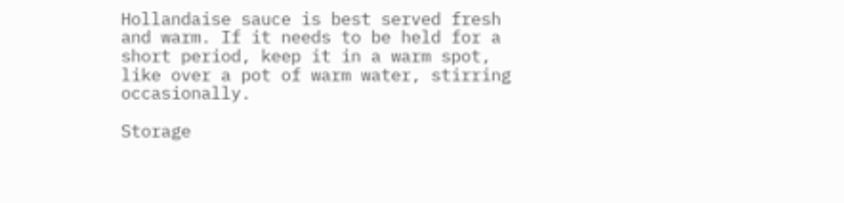Hollandaise sauce is best served fresh and warm. If it needs to be held for a short period, keep it in a warm spot, like over a pot of warm water, stirring occasionally.

Storage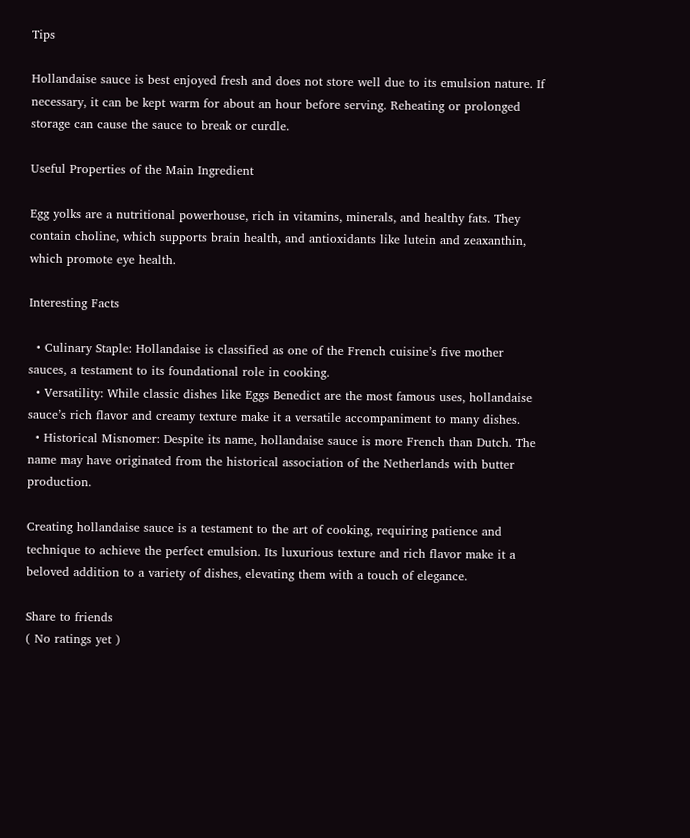Tips

Hollandaise sauce is best enjoyed fresh and does not store well due to its emulsion nature. If necessary, it can be kept warm for about an hour before serving. Reheating or prolonged storage can cause the sauce to break or curdle.

Useful Properties of the Main Ingredient

Egg yolks are a nutritional powerhouse, rich in vitamins, minerals, and healthy fats. They contain choline, which supports brain health, and antioxidants like lutein and zeaxanthin, which promote eye health.

Interesting Facts

  • Culinary Staple: Hollandaise is classified as one of the French cuisine’s five mother sauces, a testament to its foundational role in cooking.
  • Versatility: While classic dishes like Eggs Benedict are the most famous uses, hollandaise sauce’s rich flavor and creamy texture make it a versatile accompaniment to many dishes.
  • Historical Misnomer: Despite its name, hollandaise sauce is more French than Dutch. The name may have originated from the historical association of the Netherlands with butter production.

Creating hollandaise sauce is a testament to the art of cooking, requiring patience and technique to achieve the perfect emulsion. Its luxurious texture and rich flavor make it a beloved addition to a variety of dishes, elevating them with a touch of elegance.

Share to friends
( No ratings yet )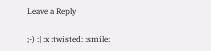Leave a Reply

;-) :| :x :twisted: :smile: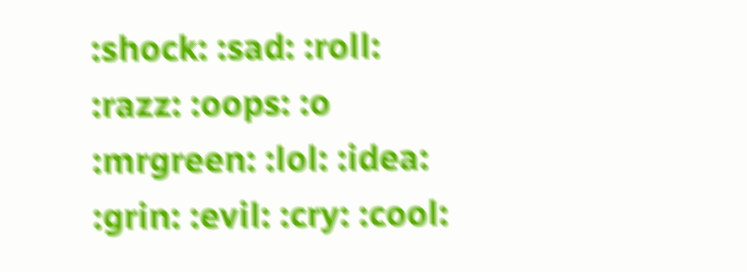:shock: :sad: :roll: :razz: :oops: :o :mrgreen: :lol: :idea: :grin: :evil: :cry: :cool: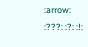:arrow: :???: :?: :!: